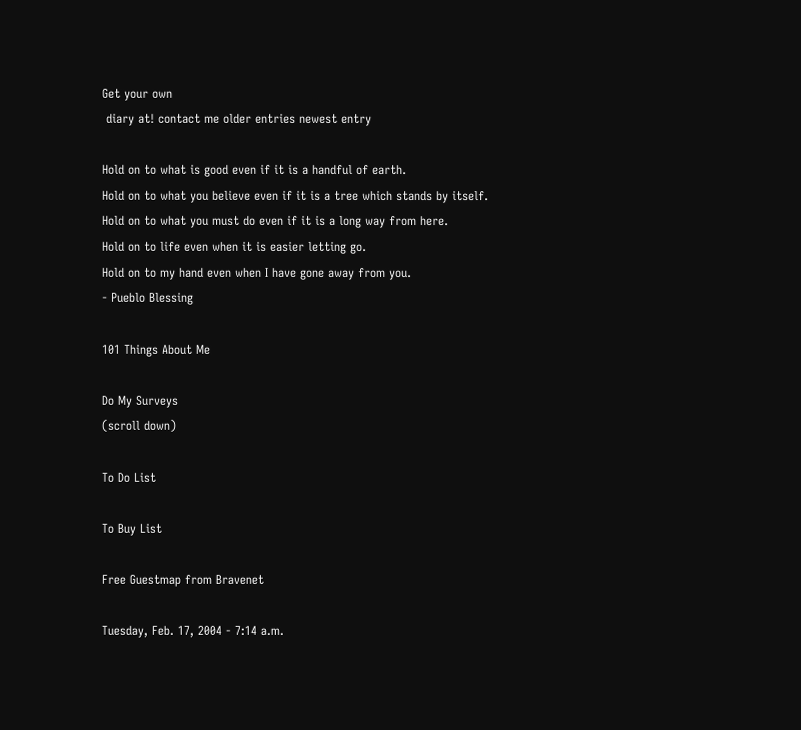Get your own
 diary at! contact me older entries newest entry

Hold on to what is good even if it is a handful of earth.
Hold on to what you believe even if it is a tree which stands by itself.
Hold on to what you must do even if it is a long way from here.
Hold on to life even when it is easier letting go.
Hold on to my hand even when I have gone away from you.
- Pueblo Blessing

101 Things About Me

Do My Surveys
(scroll down)

To Do List

To Buy List

Free Guestmap from Bravenet

Tuesday, Feb. 17, 2004 - 7:14 a.m.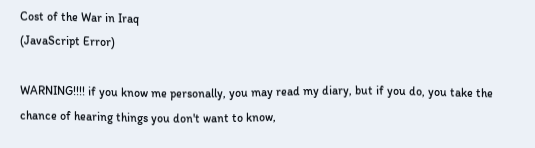Cost of the War in Iraq
(JavaScript Error)

WARNING!!!! if you know me personally, you may read my diary, but if you do, you take the chance of hearing things you don't want to know,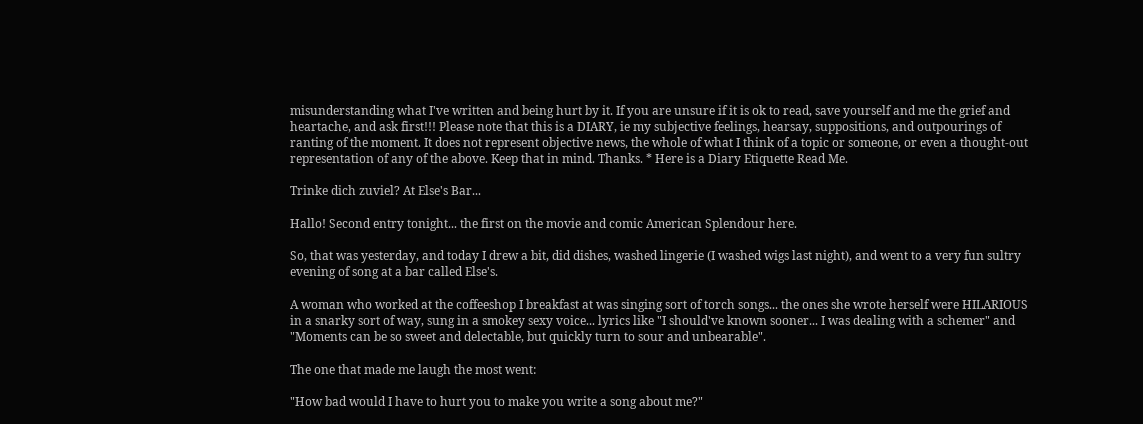misunderstanding what I've written and being hurt by it. If you are unsure if it is ok to read, save yourself and me the grief and heartache, and ask first!!! Please note that this is a DIARY, ie my subjective feelings, hearsay, suppositions, and outpourings of ranting of the moment. It does not represent objective news, the whole of what I think of a topic or someone, or even a thought-out representation of any of the above. Keep that in mind. Thanks. * Here is a Diary Etiquette Read Me.

Trinke dich zuviel? At Else's Bar...

Hallo! Second entry tonight... the first on the movie and comic American Splendour here.

So, that was yesterday, and today I drew a bit, did dishes, washed lingerie (I washed wigs last night), and went to a very fun sultry evening of song at a bar called Else's.

A woman who worked at the coffeeshop I breakfast at was singing sort of torch songs... the ones she wrote herself were HILARIOUS in a snarky sort of way, sung in a smokey sexy voice... lyrics like "I should've known sooner... I was dealing with a schemer" and "Moments can be so sweet and delectable, but quickly turn to sour and unbearable".

The one that made me laugh the most went:

"How bad would I have to hurt you to make you write a song about me?"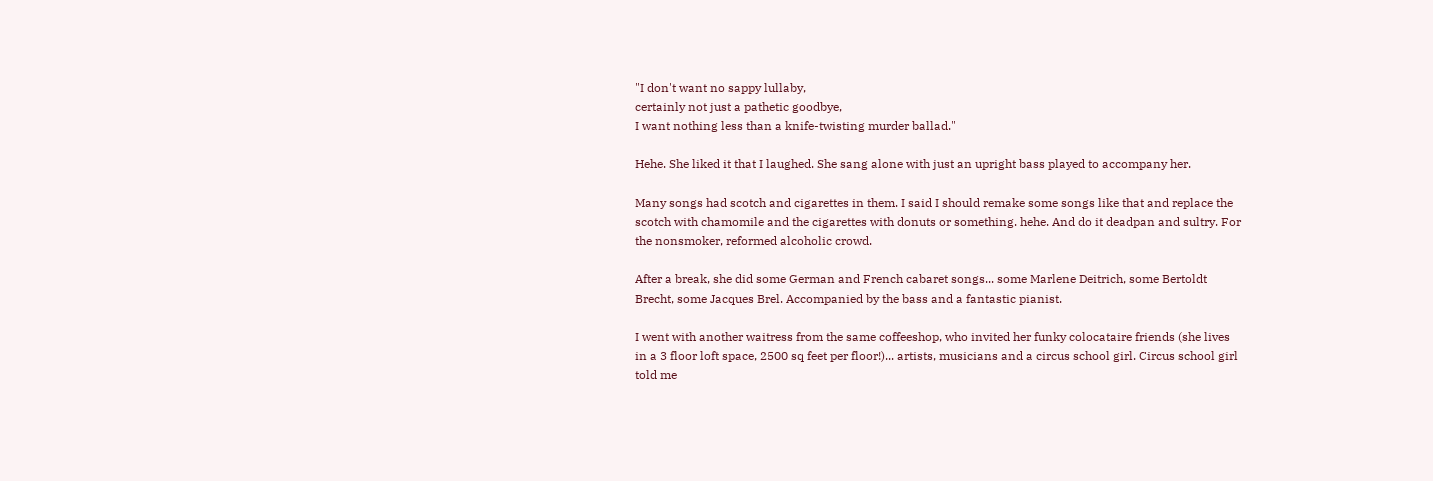"I don't want no sappy lullaby,
certainly not just a pathetic goodbye,
I want nothing less than a knife-twisting murder ballad."

Hehe. She liked it that I laughed. She sang alone with just an upright bass played to accompany her.

Many songs had scotch and cigarettes in them. I said I should remake some songs like that and replace the scotch with chamomile and the cigarettes with donuts or something. hehe. And do it deadpan and sultry. For the nonsmoker, reformed alcoholic crowd.

After a break, she did some German and French cabaret songs... some Marlene Deitrich, some Bertoldt Brecht, some Jacques Brel. Accompanied by the bass and a fantastic pianist.

I went with another waitress from the same coffeeshop, who invited her funky colocataire friends (she lives in a 3 floor loft space, 2500 sq feet per floor!)... artists, musicians and a circus school girl. Circus school girl told me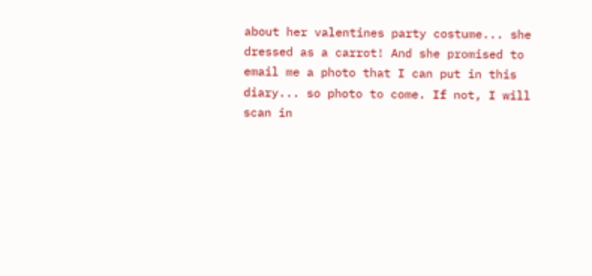about her valentines party costume... she dressed as a carrot! And she promised to email me a photo that I can put in this diary... so photo to come. If not, I will scan in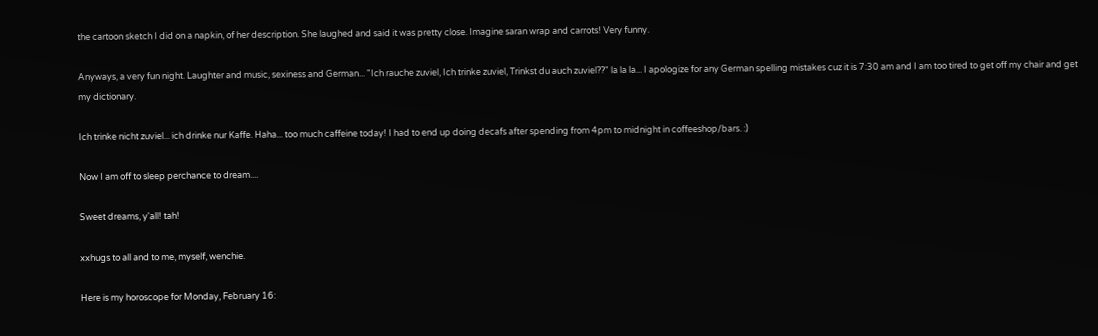the cartoon sketch I did on a napkin, of her description. She laughed and said it was pretty close. Imagine saran wrap and carrots! Very funny.

Anyways, a very fun night. Laughter and music, sexiness and German... "Ich rauche zuviel, Ich trinke zuviel, Trinkst du auch zuviel??" la la la... I apologize for any German spelling mistakes cuz it is 7:30 am and I am too tired to get off my chair and get my dictionary.

Ich trinke nicht zuviel... ich drinke nur Kaffe. Haha... too much caffeine today! I had to end up doing decafs after spending from 4pm to midnight in coffeeshop/bars. :)

Now I am off to sleep perchance to dream....

Sweet dreams, y'all! tah!

xxhugs to all and to me, myself, wenchie.

Here is my horoscope for Monday, February 16: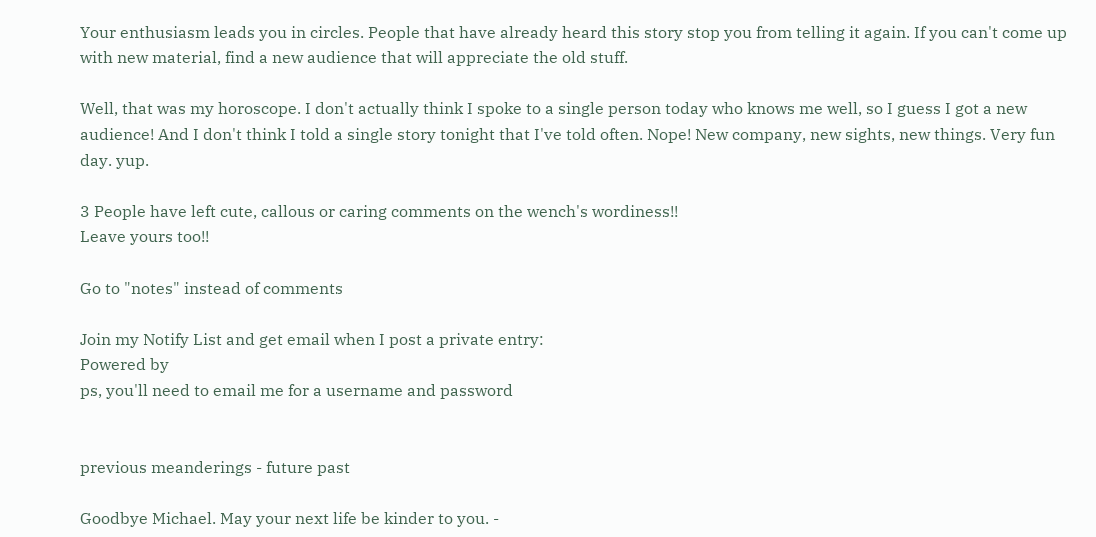Your enthusiasm leads you in circles. People that have already heard this story stop you from telling it again. If you can't come up with new material, find a new audience that will appreciate the old stuff.

Well, that was my horoscope. I don't actually think I spoke to a single person today who knows me well, so I guess I got a new audience! And I don't think I told a single story tonight that I've told often. Nope! New company, new sights, new things. Very fun day. yup.

3 People have left cute, callous or caring comments on the wench's wordiness!!
Leave yours too!!

Go to "notes" instead of comments

Join my Notify List and get email when I post a private entry:
Powered by
ps, you'll need to email me for a username and password


previous meanderings - future past

Goodbye Michael. May your next life be kinder to you. -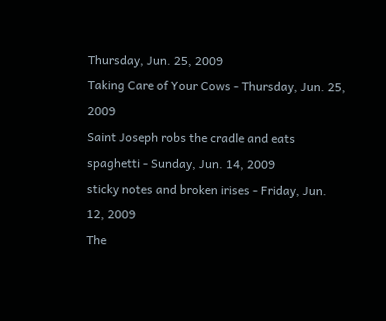Thursday, Jun. 25, 2009
Taking Care of Your Cows - Thursday, Jun. 25, 2009
Saint Joseph robs the cradle and eats spaghetti - Sunday, Jun. 14, 2009
sticky notes and broken irises - Friday, Jun. 12, 2009
The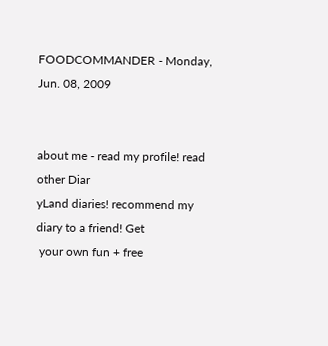FOODCOMMANDER - Monday, Jun. 08, 2009


about me - read my profile! read other Diar
yLand diaries! recommend my diary to a friend! Get
 your own fun + free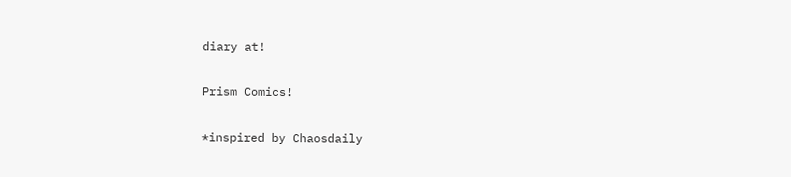diary at!

Prism Comics!

*inspired by Chaosdaily